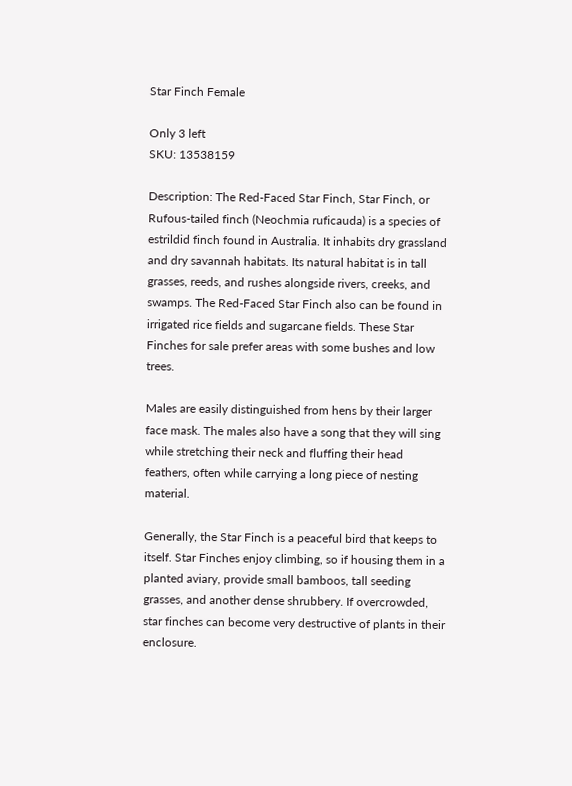Star Finch Female

Only 3 left
SKU: 13538159

Description: The Red-Faced Star Finch, Star Finch, or Rufous-tailed finch (Neochmia ruficauda) is a species of estrildid finch found in Australia. It inhabits dry grassland and dry savannah habitats. Its natural habitat is in tall grasses, reeds, and rushes alongside rivers, creeks, and swamps. The Red-Faced Star Finch also can be found in irrigated rice fields and sugarcane fields. These Star Finches for sale prefer areas with some bushes and low trees.

Males are easily distinguished from hens by their larger face mask. The males also have a song that they will sing while stretching their neck and fluffing their head feathers, often while carrying a long piece of nesting material.

Generally, the Star Finch is a peaceful bird that keeps to itself. Star Finches enjoy climbing, so if housing them in a planted aviary, provide small bamboos, tall seeding grasses, and another dense shrubbery. If overcrowded, star finches can become very destructive of plants in their enclosure.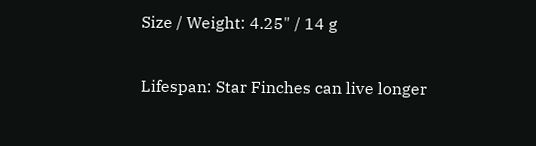Size / Weight: 4.25" / 14 g

Lifespan: Star Finches can live longer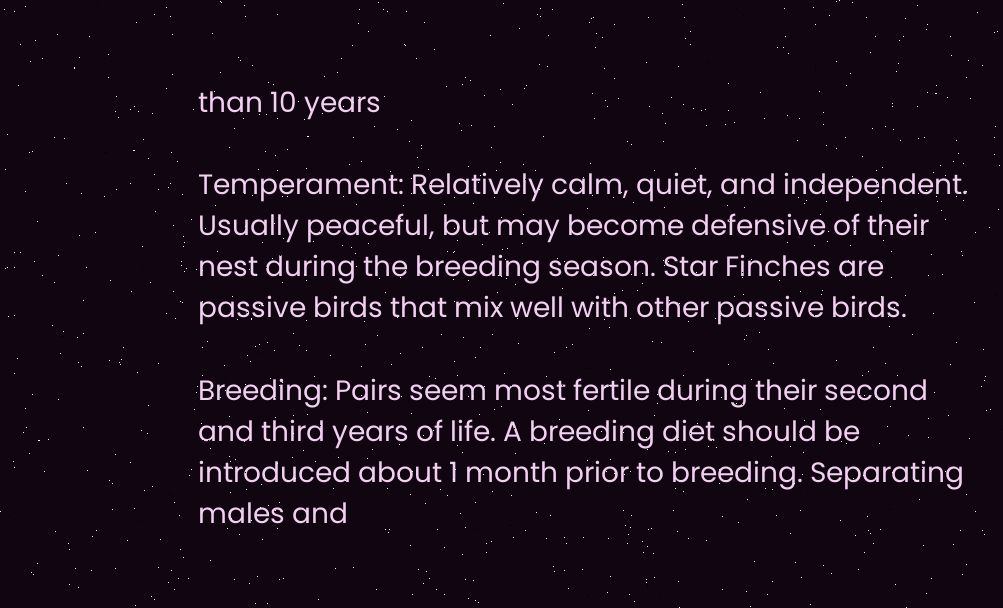than 10 years

Temperament: Relatively calm, quiet, and independent. Usually peaceful, but may become defensive of their nest during the breeding season. Star Finches are passive birds that mix well with other passive birds.

Breeding: Pairs seem most fertile during their second and third years of life. A breeding diet should be introduced about 1 month prior to breeding. Separating males and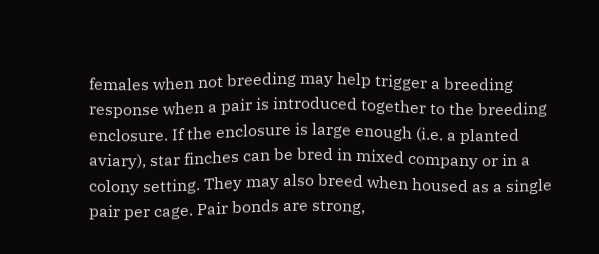females when not breeding may help trigger a breeding response when a pair is introduced together to the breeding enclosure. If the enclosure is large enough (i.e. a planted aviary), star finches can be bred in mixed company or in a colony setting. They may also breed when housed as a single pair per cage. Pair bonds are strong,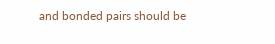and bonded pairs should be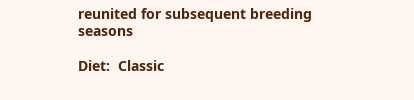reunited for subsequent breeding seasons

Diet:  Classic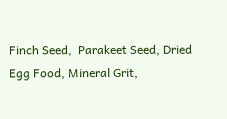Finch Seed,  Parakeet Seed, Dried Egg Food, Mineral Grit,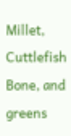Millet, Cuttlefish Bone, and greens